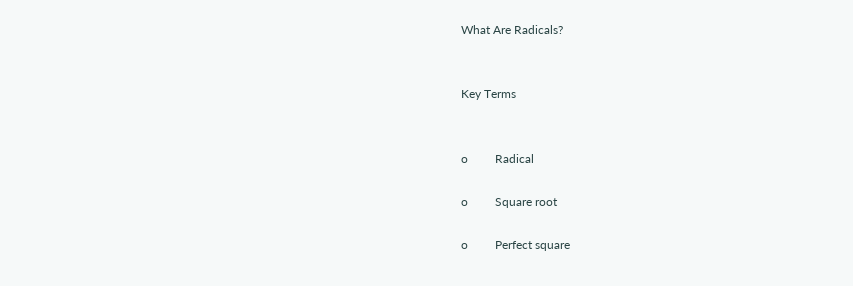What Are Radicals?


Key Terms


o         Radical

o         Square root

o         Perfect square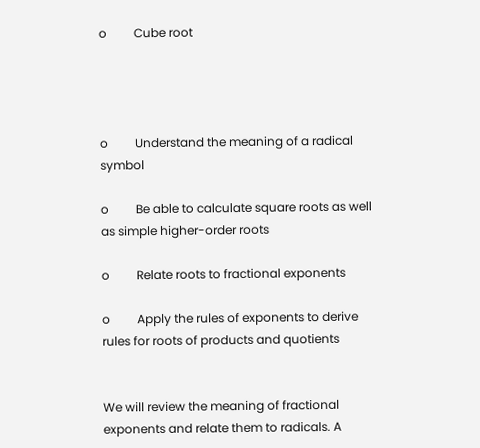o         Cube root




o         Understand the meaning of a radical symbol

o         Be able to calculate square roots as well as simple higher-order roots

o         Relate roots to fractional exponents

o         Apply the rules of exponents to derive rules for roots of products and quotients


We will review the meaning of fractional exponents and relate them to radicals. A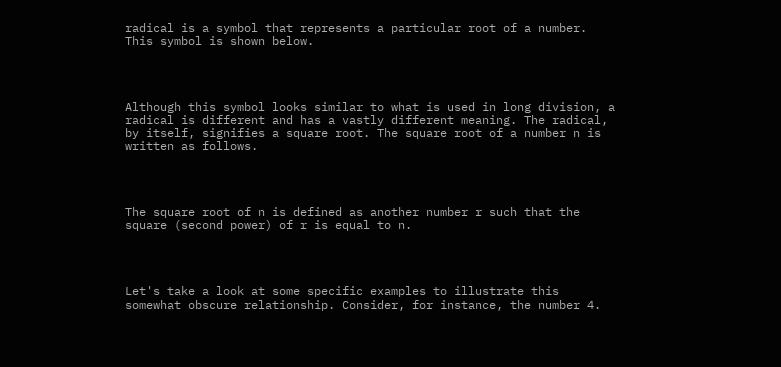radical is a symbol that represents a particular root of a number. This symbol is shown below.




Although this symbol looks similar to what is used in long division, a radical is different and has a vastly different meaning. The radical, by itself, signifies a square root. The square root of a number n is written as follows.




The square root of n is defined as another number r such that the square (second power) of r is equal to n.




Let's take a look at some specific examples to illustrate this somewhat obscure relationship. Consider, for instance, the number 4.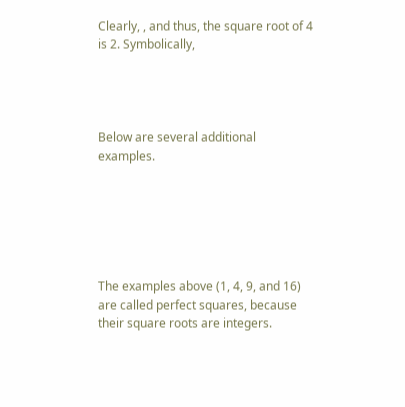Clearly, , and thus, the square root of 4 is 2. Symbolically,




Below are several additional examples.






The examples above (1, 4, 9, and 16) are called perfect squares, because their square roots are integers.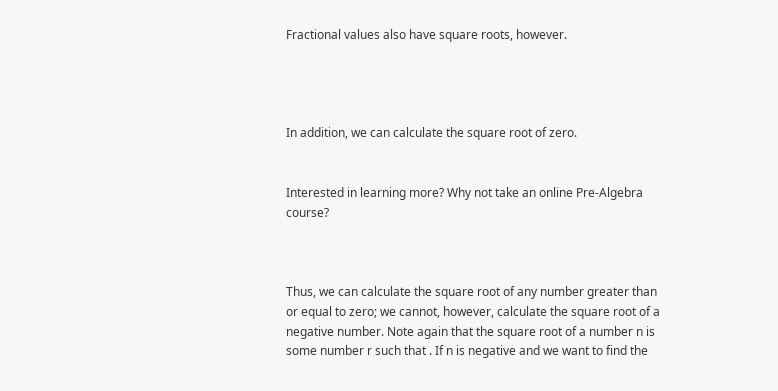Fractional values also have square roots, however.




In addition, we can calculate the square root of zero.


Interested in learning more? Why not take an online Pre-Algebra course?



Thus, we can calculate the square root of any number greater than or equal to zero; we cannot, however, calculate the square root of a negative number. Note again that the square root of a number n is some number r such that . If n is negative and we want to find the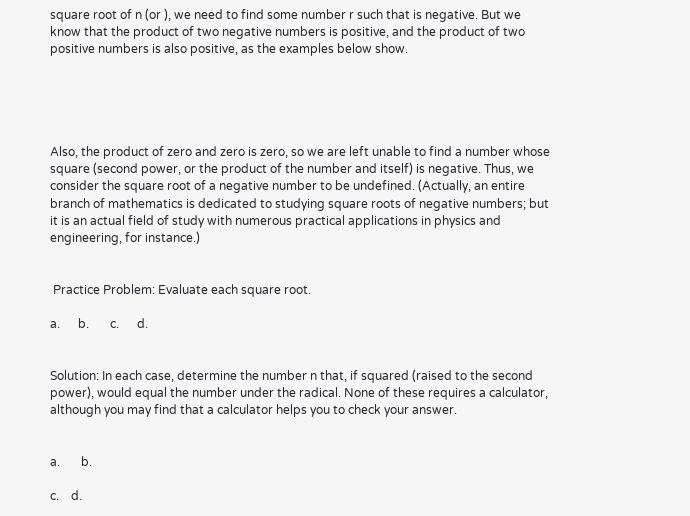square root of n (or ), we need to find some number r such that is negative. But we know that the product of two negative numbers is positive, and the product of two positive numbers is also positive, as the examples below show.





Also, the product of zero and zero is zero, so we are left unable to find a number whose square (second power, or the product of the number and itself) is negative. Thus, we consider the square root of a negative number to be undefined. (Actually, an entire branch of mathematics is dedicated to studying square roots of negative numbers; but it is an actual field of study with numerous practical applications in physics and engineering, for instance.)


 Practice Problem: Evaluate each square root.

a.      b.       c.      d.


Solution: In each case, determine the number n that, if squared (raised to the second power), would equal the number under the radical. None of these requires a calculator, although you may find that a calculator helps you to check your answer.


a.       b.

c.    d.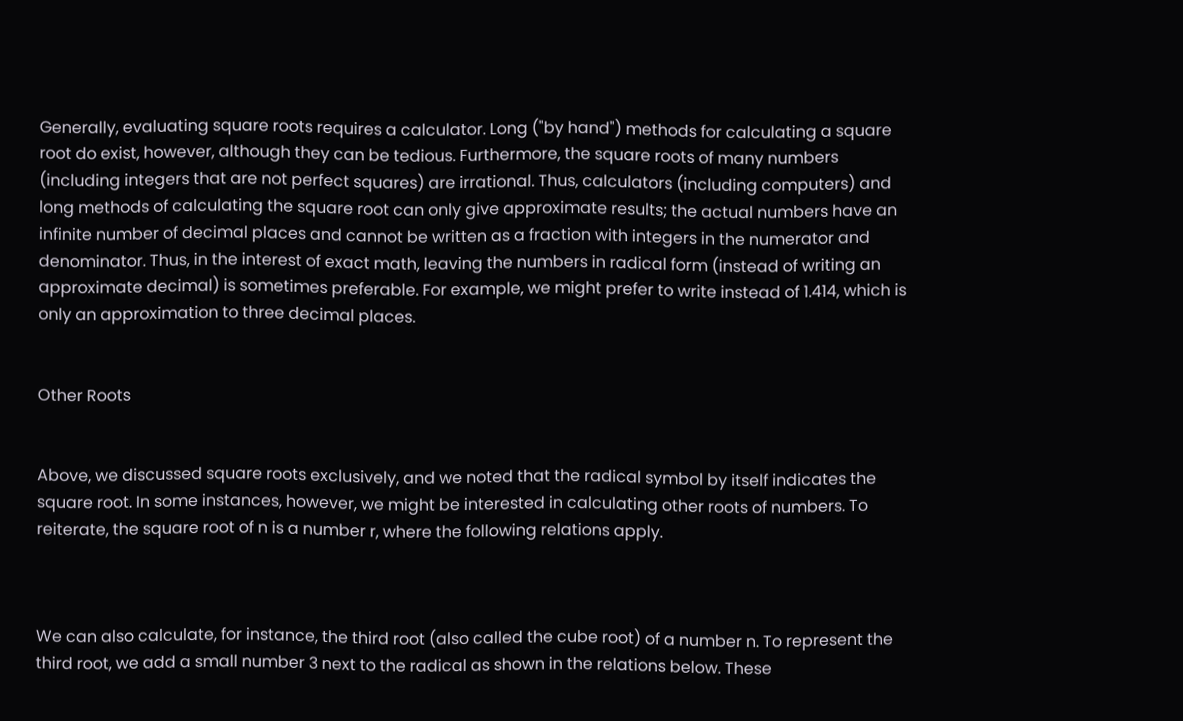Generally, evaluating square roots requires a calculator. Long ("by hand") methods for calculating a square root do exist, however, although they can be tedious. Furthermore, the square roots of many numbers (including integers that are not perfect squares) are irrational. Thus, calculators (including computers) and long methods of calculating the square root can only give approximate results; the actual numbers have an infinite number of decimal places and cannot be written as a fraction with integers in the numerator and denominator. Thus, in the interest of exact math, leaving the numbers in radical form (instead of writing an approximate decimal) is sometimes preferable. For example, we might prefer to write instead of 1.414, which is only an approximation to three decimal places.


Other Roots


Above, we discussed square roots exclusively, and we noted that the radical symbol by itself indicates the square root. In some instances, however, we might be interested in calculating other roots of numbers. To reiterate, the square root of n is a number r, where the following relations apply.



We can also calculate, for instance, the third root (also called the cube root) of a number n. To represent the third root, we add a small number 3 next to the radical as shown in the relations below. These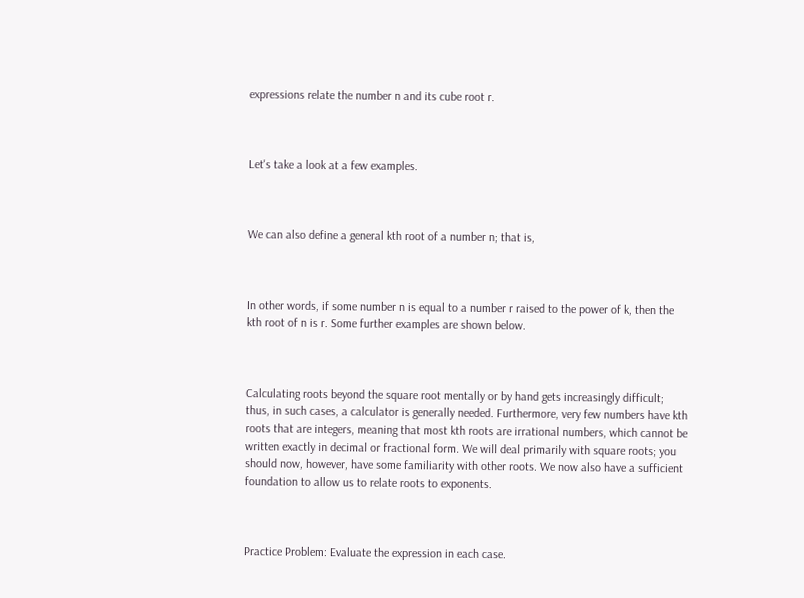expressions relate the number n and its cube root r.



Let's take a look at a few examples.



We can also define a general kth root of a number n; that is,



In other words, if some number n is equal to a number r raised to the power of k, then the kth root of n is r. Some further examples are shown below.



Calculating roots beyond the square root mentally or by hand gets increasingly difficult; thus, in such cases, a calculator is generally needed. Furthermore, very few numbers have kth roots that are integers, meaning that most kth roots are irrational numbers, which cannot be written exactly in decimal or fractional form. We will deal primarily with square roots; you should now, however, have some familiarity with other roots. We now also have a sufficient foundation to allow us to relate roots to exponents.



Practice Problem: Evaluate the expression in each case.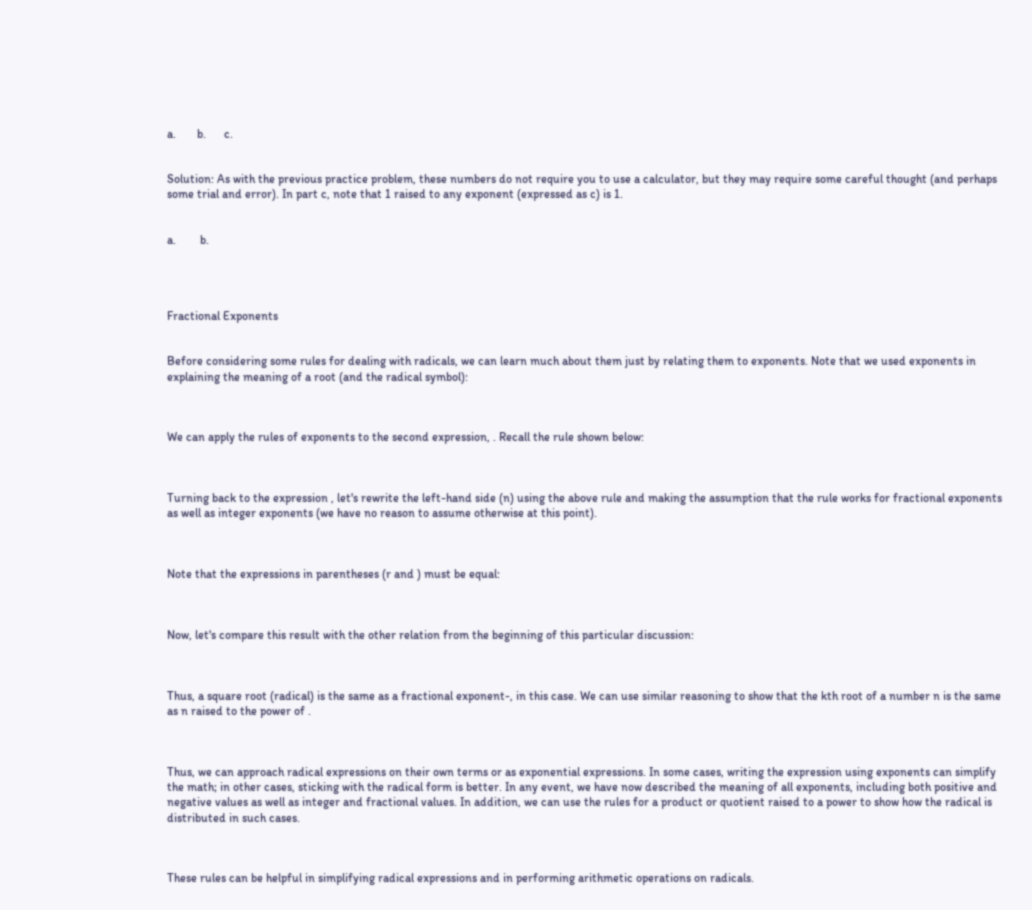a.       b.      c.


Solution: As with the previous practice problem, these numbers do not require you to use a calculator, but they may require some careful thought (and perhaps some trial and error). In part c, note that 1 raised to any exponent (expressed as c) is 1.


a.        b.




Fractional Exponents


Before considering some rules for dealing with radicals, we can learn much about them just by relating them to exponents. Note that we used exponents in explaining the meaning of a root (and the radical symbol):



We can apply the rules of exponents to the second expression, . Recall the rule shown below:



Turning back to the expression , let's rewrite the left-hand side (n) using the above rule and making the assumption that the rule works for fractional exponents as well as integer exponents (we have no reason to assume otherwise at this point).



Note that the expressions in parentheses (r and ) must be equal:



Now, let's compare this result with the other relation from the beginning of this particular discussion:



Thus, a square root (radical) is the same as a fractional exponent-, in this case. We can use similar reasoning to show that the kth root of a number n is the same as n raised to the power of .



Thus, we can approach radical expressions on their own terms or as exponential expressions. In some cases, writing the expression using exponents can simplify the math; in other cases, sticking with the radical form is better. In any event, we have now described the meaning of all exponents, including both positive and negative values as well as integer and fractional values. In addition, we can use the rules for a product or quotient raised to a power to show how the radical is distributed in such cases.



These rules can be helpful in simplifying radical expressions and in performing arithmetic operations on radicals.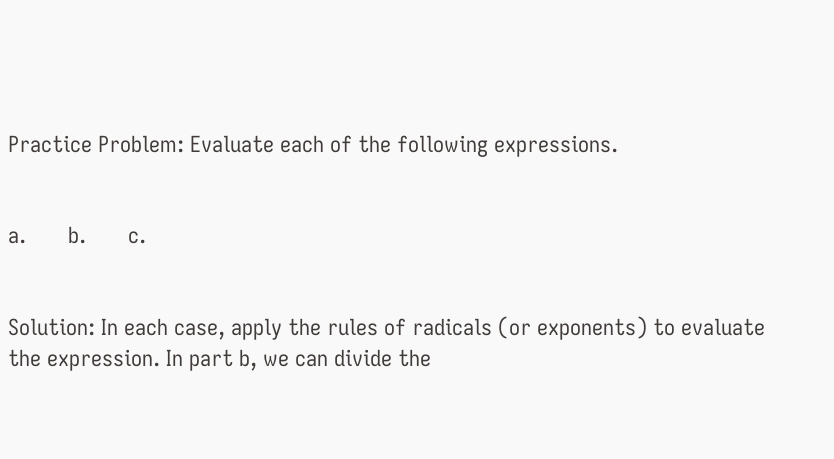Practice Problem: Evaluate each of the following expressions.


a.       b.       c.


Solution: In each case, apply the rules of radicals (or exponents) to evaluate the expression. In part b, we can divide the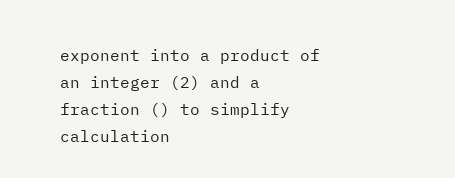exponent into a product of an integer (2) and a fraction () to simplify calculation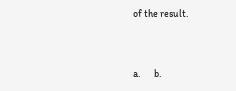of the result.


a.       b.